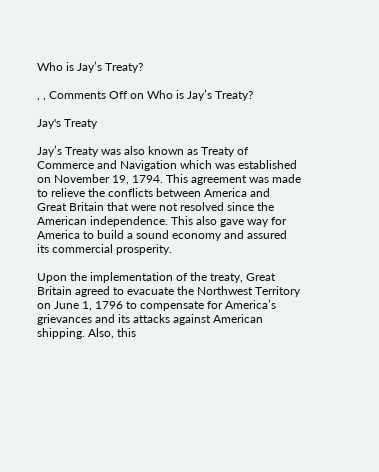Who is Jay’s Treaty?

, , Comments Off on Who is Jay’s Treaty?

Jay's Treaty

Jay’s Treaty was also known as Treaty of Commerce and Navigation which was established on November 19, 1794. This agreement was made to relieve the conflicts between America and Great Britain that were not resolved since the American independence. This also gave way for America to build a sound economy and assured its commercial prosperity.

Upon the implementation of the treaty, Great Britain agreed to evacuate the Northwest Territory on June 1, 1796 to compensate for America’s grievances and its attacks against American shipping. Also, this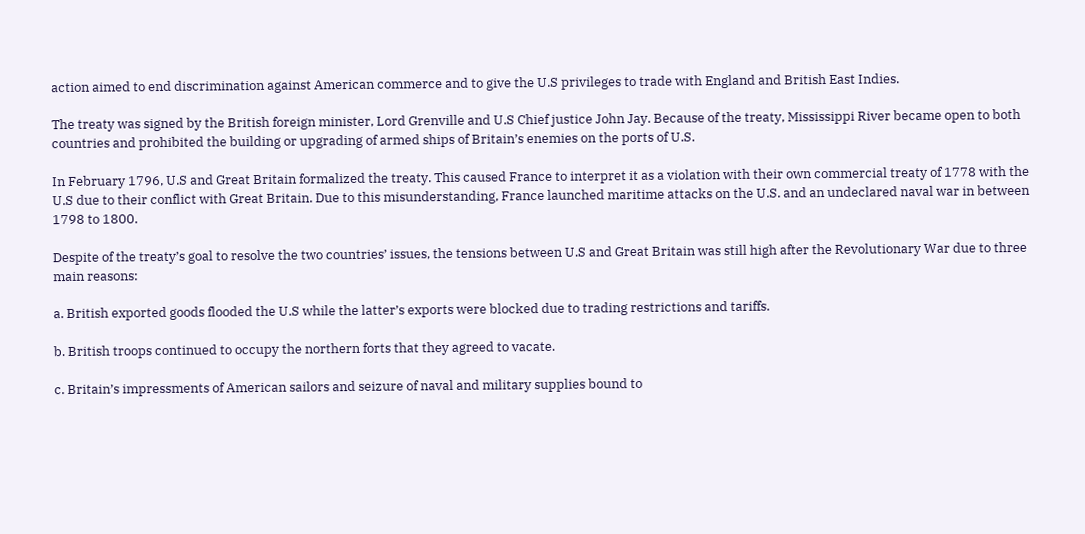action aimed to end discrimination against American commerce and to give the U.S privileges to trade with England and British East Indies.

The treaty was signed by the British foreign minister, Lord Grenville and U.S Chief justice John Jay. Because of the treaty, Mississippi River became open to both countries and prohibited the building or upgrading of armed ships of Britain’s enemies on the ports of U.S.

In February 1796, U.S and Great Britain formalized the treaty. This caused France to interpret it as a violation with their own commercial treaty of 1778 with the U.S due to their conflict with Great Britain. Due to this misunderstanding, France launched maritime attacks on the U.S. and an undeclared naval war in between 1798 to 1800.

Despite of the treaty’s goal to resolve the two countries’ issues, the tensions between U.S and Great Britain was still high after the Revolutionary War due to three main reasons:

a. British exported goods flooded the U.S while the latter’s exports were blocked due to trading restrictions and tariffs.

b. British troops continued to occupy the northern forts that they agreed to vacate.

c. Britain’s impressments of American sailors and seizure of naval and military supplies bound to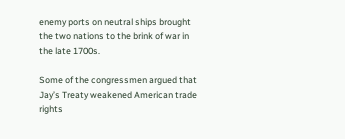enemy ports on neutral ships brought the two nations to the brink of war in the late 1700s.

Some of the congressmen argued that Jay’s Treaty weakened American trade rights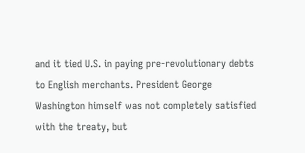and it tied U.S. in paying pre-revolutionary debts to English merchants. President George Washington himself was not completely satisfied with the treaty, but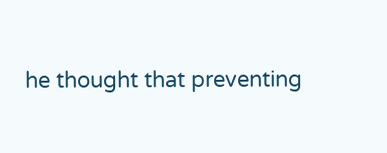he thought that preventing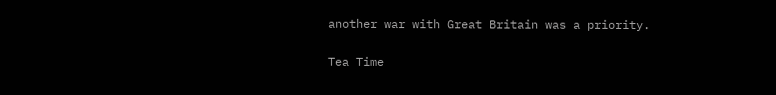another war with Great Britain was a priority.

Tea Time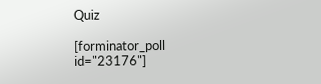Quiz

[forminator_poll id="23176"]